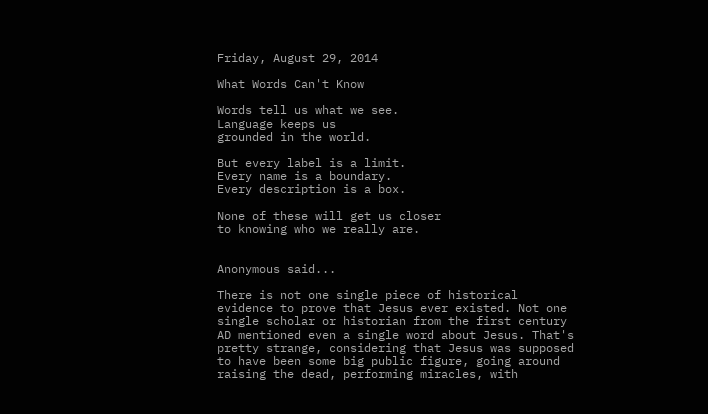Friday, August 29, 2014

What Words Can't Know

Words tell us what we see.
Language keeps us
grounded in the world.

But every label is a limit.
Every name is a boundary.
Every description is a box.

None of these will get us closer
to knowing who we really are.


Anonymous said...

There is not one single piece of historical evidence to prove that Jesus ever existed. Not one single scholar or historian from the first century AD mentioned even a single word about Jesus. That's pretty strange, considering that Jesus was supposed to have been some big public figure, going around raising the dead, performing miracles, with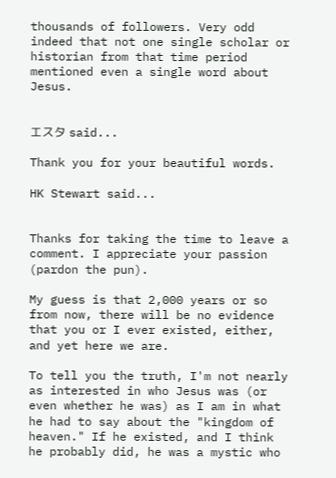thousands of followers. Very odd indeed that not one single scholar or historian from that time period mentioned even a single word about Jesus.


エスタ said...

Thank you for your beautiful words.

HK Stewart said...


Thanks for taking the time to leave a comment. I appreciate your passion (pardon the pun).

My guess is that 2,000 years or so from now, there will be no evidence that you or I ever existed, either, and yet here we are.

To tell you the truth, I'm not nearly as interested in who Jesus was (or even whether he was) as I am in what he had to say about the "kingdom of heaven." If he existed, and I think he probably did, he was a mystic who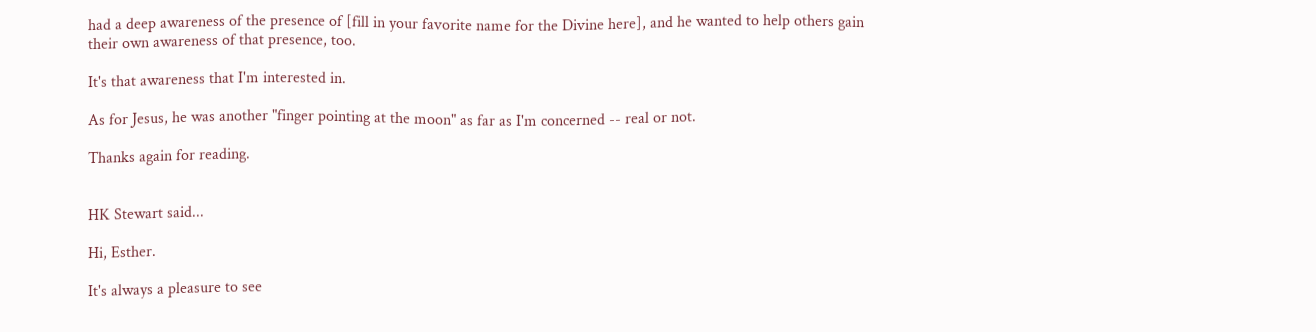had a deep awareness of the presence of [fill in your favorite name for the Divine here], and he wanted to help others gain their own awareness of that presence, too.

It's that awareness that I'm interested in.

As for Jesus, he was another "finger pointing at the moon" as far as I'm concerned -- real or not.

Thanks again for reading.


HK Stewart said...

Hi, Esther.

It's always a pleasure to see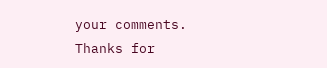your comments. Thanks for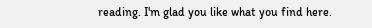reading. I'm glad you like what you find here.